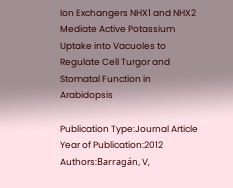Ion Exchangers NHX1 and NHX2 Mediate Active Potassium Uptake into Vacuoles to Regulate Cell Turgor and Stomatal Function in Arabidopsis

Publication Type:Journal Article
Year of Publication:2012
Authors:Barragán, V,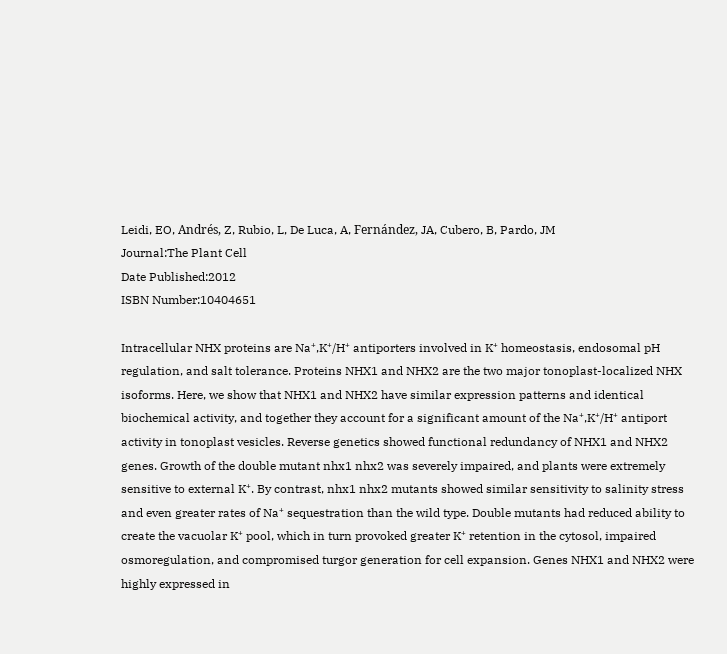Leidi, EO, Andrés, Z, Rubio, L, De Luca, A, Fernández, JA, Cubero, B, Pardo, JM
Journal:The Plant Cell
Date Published:2012
ISBN Number:10404651

Intracellular NHX proteins are Na⁺,K⁺/H⁺ antiporters involved in K⁺ homeostasis, endosomal pH regulation, and salt tolerance. Proteins NHX1 and NHX2 are the two major tonoplast-localized NHX isoforms. Here, we show that NHX1 and NHX2 have similar expression patterns and identical biochemical activity, and together they account for a significant amount of the Na⁺,K⁺/H⁺ antiport activity in tonoplast vesicles. Reverse genetics showed functional redundancy of NHX1 and NHX2 genes. Growth of the double mutant nhx1 nhx2 was severely impaired, and plants were extremely sensitive to external K⁺. By contrast, nhx1 nhx2 mutants showed similar sensitivity to salinity stress and even greater rates of Na⁺ sequestration than the wild type. Double mutants had reduced ability to create the vacuolar K⁺ pool, which in turn provoked greater K⁺ retention in the cytosol, impaired osmoregulation, and compromised turgor generation for cell expansion. Genes NHX1 and NHX2 were highly expressed in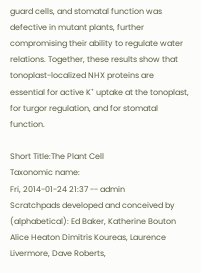guard cells, and stomatal function was defective in mutant plants, further compromising their ability to regulate water relations. Together, these results show that tonoplast-localized NHX proteins are essential for active K⁺ uptake at the tonoplast, for turgor regulation, and for stomatal function.

Short Title:The Plant Cell
Taxonomic name:
Fri, 2014-01-24 21:37 -- admin
Scratchpads developed and conceived by (alphabetical): Ed Baker, Katherine Bouton Alice Heaton Dimitris Koureas, Laurence Livermore, Dave Roberts,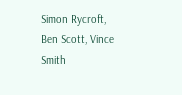Simon Rycroft, Ben Scott, Vince Smith